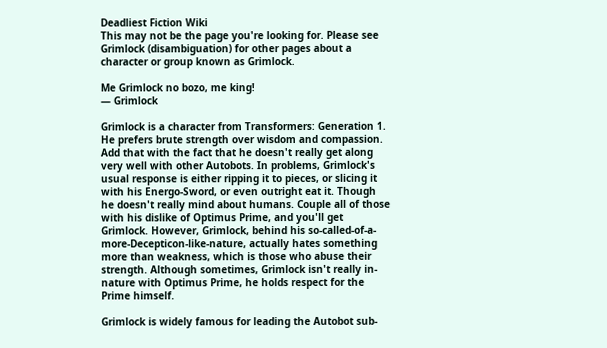Deadliest Fiction Wiki
This may not be the page you're looking for. Please see Grimlock (disambiguation) for other pages about a character or group known as Grimlock.

Me Grimlock no bozo, me king!
— Grimlock

Grimlock is a character from Transformers: Generation 1. He prefers brute strength over wisdom and compassion. Add that with the fact that he doesn't really get along very well with other Autobots. In problems, Grimlock's usual response is either ripping it to pieces, or slicing it with his Energo-Sword, or even outright eat it. Though he doesn't really mind about humans. Couple all of those with his dislike of Optimus Prime, and you'll get Grimlock. However, Grimlock, behind his so-called-of-a-more-Decepticon-like-nature, actually hates something more than weakness, which is those who abuse their strength. Although sometimes, Grimlock isn't really in-nature with Optimus Prime, he holds respect for the Prime himself.

Grimlock is widely famous for leading the Autobot sub-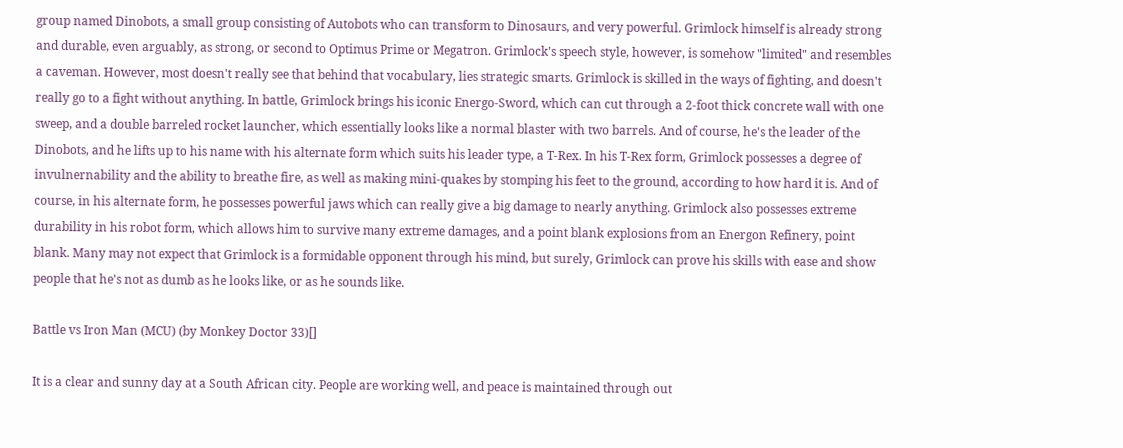group named Dinobots, a small group consisting of Autobots who can transform to Dinosaurs, and very powerful. Grimlock himself is already strong and durable, even arguably, as strong, or second to Optimus Prime or Megatron. Grimlock's speech style, however, is somehow "limited" and resembles a caveman. However, most doesn't really see that behind that vocabulary, lies strategic smarts. Grimlock is skilled in the ways of fighting, and doesn't really go to a fight without anything. In battle, Grimlock brings his iconic Energo-Sword, which can cut through a 2-foot thick concrete wall with one sweep, and a double barreled rocket launcher, which essentially looks like a normal blaster with two barrels. And of course, he's the leader of the Dinobots, and he lifts up to his name with his alternate form which suits his leader type, a T-Rex. In his T-Rex form, Grimlock possesses a degree of invulnernability and the ability to breathe fire, as well as making mini-quakes by stomping his feet to the ground, according to how hard it is. And of course, in his alternate form, he possesses powerful jaws which can really give a big damage to nearly anything. Grimlock also possesses extreme durability in his robot form, which allows him to survive many extreme damages, and a point blank explosions from an Energon Refinery, point blank. Many may not expect that Grimlock is a formidable opponent through his mind, but surely, Grimlock can prove his skills with ease and show people that he's not as dumb as he looks like, or as he sounds like.

Battle vs Iron Man (MCU) (by Monkey Doctor 33)[]

It is a clear and sunny day at a South African city. People are working well, and peace is maintained through out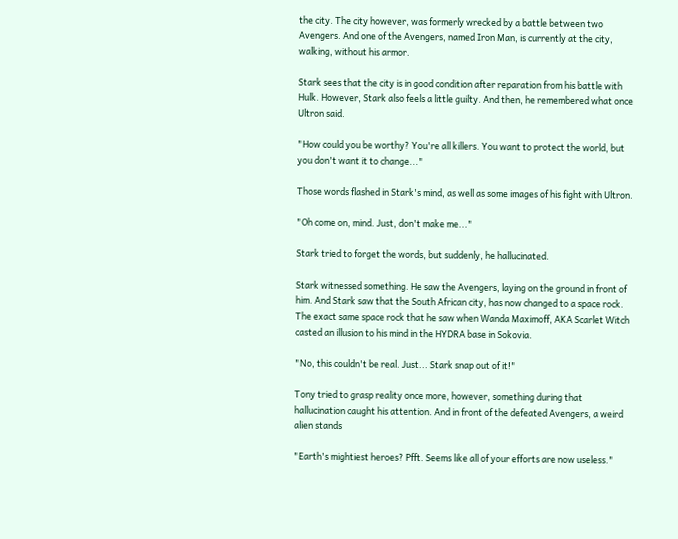the city. The city however, was formerly wrecked by a battle between two Avengers. And one of the Avengers, named Iron Man, is currently at the city, walking, without his armor.

Stark sees that the city is in good condition after reparation from his battle with Hulk. However, Stark also feels a little guilty. And then, he remembered what once Ultron said.

"How could you be worthy? You're all killers. You want to protect the world, but you don't want it to change..."

Those words flashed in Stark's mind, as well as some images of his fight with Ultron.

"Oh come on, mind. Just, don't make me..."

Stark tried to forget the words, but suddenly, he hallucinated.

Stark witnessed something. He saw the Avengers, laying on the ground in front of him. And Stark saw that the South African city, has now changed to a space rock. The exact same space rock that he saw when Wanda Maximoff, AKA Scarlet Witch casted an illusion to his mind in the HYDRA base in Sokovia.

"No, this couldn't be real. Just... Stark snap out of it!"

Tony tried to grasp reality once more, however, something during that hallucination caught his attention. And in front of the defeated Avengers, a weird alien stands

"Earth's mightiest heroes? Pfft. Seems like all of your efforts are now useless."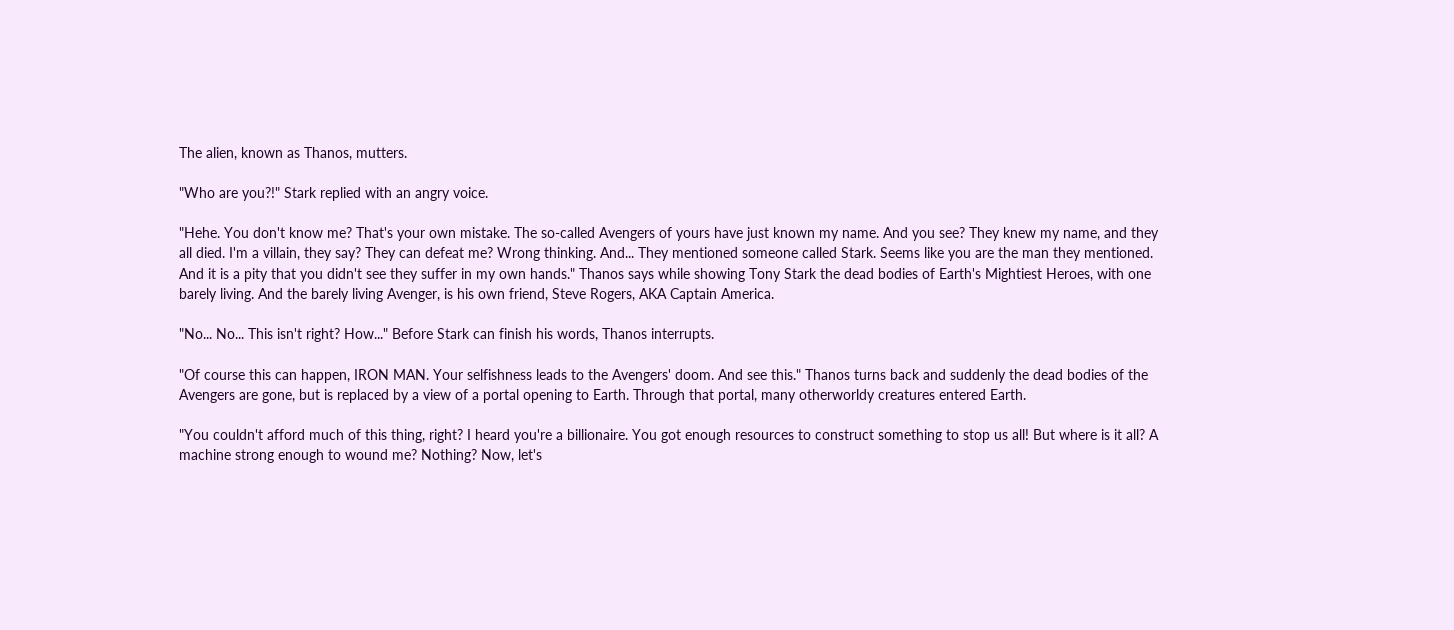The alien, known as Thanos, mutters.

"Who are you?!" Stark replied with an angry voice.

"Hehe. You don't know me? That's your own mistake. The so-called Avengers of yours have just known my name. And you see? They knew my name, and they all died. I'm a villain, they say? They can defeat me? Wrong thinking. And... They mentioned someone called Stark. Seems like you are the man they mentioned. And it is a pity that you didn't see they suffer in my own hands." Thanos says while showing Tony Stark the dead bodies of Earth's Mightiest Heroes, with one barely living. And the barely living Avenger, is his own friend, Steve Rogers, AKA Captain America.

"No... No... This isn't right? How..." Before Stark can finish his words, Thanos interrupts.

"Of course this can happen, IRON MAN. Your selfishness leads to the Avengers' doom. And see this." Thanos turns back and suddenly the dead bodies of the Avengers are gone, but is replaced by a view of a portal opening to Earth. Through that portal, many otherworldy creatures entered Earth.

"You couldn't afford much of this thing, right? I heard you're a billionaire. You got enough resources to construct something to stop us all! But where is it all? A machine strong enough to wound me? Nothing? Now, let's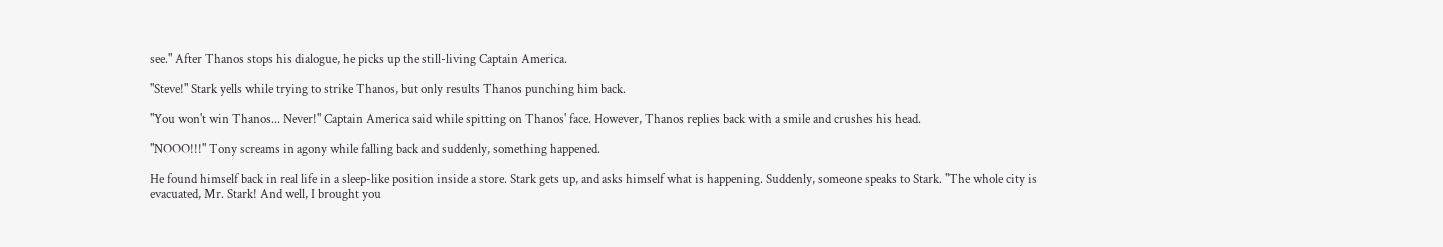see." After Thanos stops his dialogue, he picks up the still-living Captain America.

"Steve!" Stark yells while trying to strike Thanos, but only results Thanos punching him back.

"You won't win Thanos... Never!" Captain America said while spitting on Thanos' face. However, Thanos replies back with a smile and crushes his head.

"NOOO!!!" Tony screams in agony while falling back and suddenly, something happened.

He found himself back in real life in a sleep-like position inside a store. Stark gets up, and asks himself what is happening. Suddenly, someone speaks to Stark. "The whole city is evacuated, Mr. Stark! And well, I brought you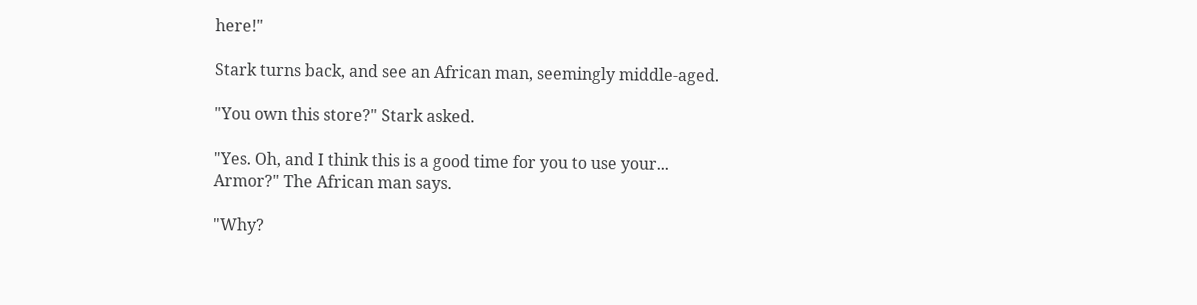here!"

Stark turns back, and see an African man, seemingly middle-aged.

"You own this store?" Stark asked.

"Yes. Oh, and I think this is a good time for you to use your... Armor?" The African man says.

"Why?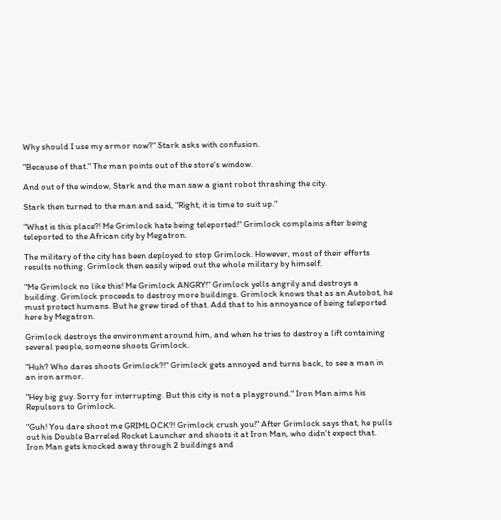Why should I use my armor now?" Stark asks with confusion.

"Because of that." The man points out of the store's window.

And out of the window, Stark and the man saw a giant robot thrashing the city.

Stark then turned to the man and said, "Right, it is time to suit up."

"What is this place?! Me Grimlock hate being teleported!" Grimlock complains after being teleported to the African city by Megatron.

The military of the city has been deployed to stop Grimlock. However, most of their efforts results nothing. Grimlock then easily wiped out the whole military by himself.

"Me Grimlock no like this! Me Grimlock ANGRY!" Grimlock yells angrily and destroys a building. Grimlock proceeds to destroy more buildings. Grimlock knows that as an Autobot, he must protect humans. But he grew tired of that. Add that to his annoyance of being teleported here by Megatron.

Grimlock destroys the environment around him, and when he tries to destroy a lift containing several people, someone shoots Grimlock.

"Huh? Who dares shoots Grimlock?!" Grimlock gets annoyed and turns back, to see a man in an iron armor.

"Hey big guy. Sorry for interrupting. But this city is not a playground." Iron Man aims his Repulsors to Grimlock.

"Guh! You dare shoot me GRIMLOCK?! Grimlock crush you!" After Grimlock says that, he pulls out his Double Barreled Rocket Launcher and shoots it at Iron Man, who didn't expect that. Iron Man gets knocked away through 2 buildings and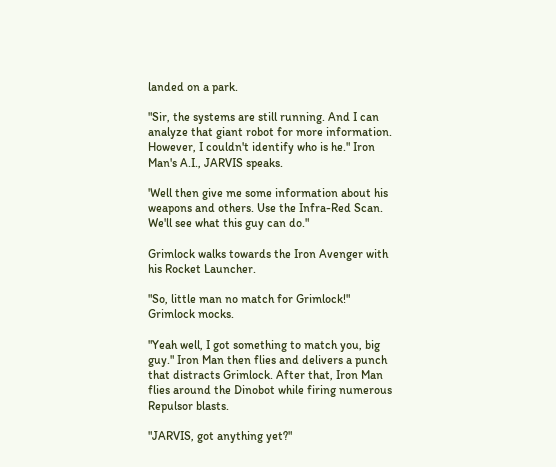landed on a park.

"Sir, the systems are still running. And I can analyze that giant robot for more information. However, I couldn't identify who is he." Iron Man's A.I., JARVIS speaks.

'Well then give me some information about his weapons and others. Use the Infra-Red Scan. We'll see what this guy can do."

Grimlock walks towards the Iron Avenger with his Rocket Launcher.

"So, little man no match for Grimlock!" Grimlock mocks.

"Yeah well, I got something to match you, big guy." Iron Man then flies and delivers a punch that distracts Grimlock. After that, Iron Man flies around the Dinobot while firing numerous Repulsor blasts.

"JARVIS, got anything yet?"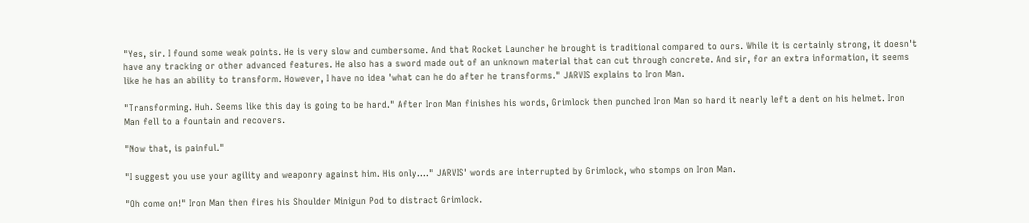"Yes, sir. I found some weak points. He is very slow and cumbersome. And that Rocket Launcher he brought is traditional compared to ours. While it is certainly strong, it doesn't have any tracking or other advanced features. He also has a sword made out of an unknown material that can cut through concrete. And sir, for an extra information, it seems like he has an ability to transform. However, I have no idea 'what can he do after he transforms." JARVIS explains to Iron Man.

"Transforming. Huh. Seems like this day is going to be hard." After Iron Man finishes his words, Grimlock then punched Iron Man so hard it nearly left a dent on his helmet. Iron Man fell to a fountain and recovers.

"Now that, is painful."

"I suggest you use your agility and weaponry against him. His only...." JARVIS' words are interrupted by Grimlock, who stomps on Iron Man.

"Oh come on!" Iron Man then fires his Shoulder Minigun Pod to distract Grimlock.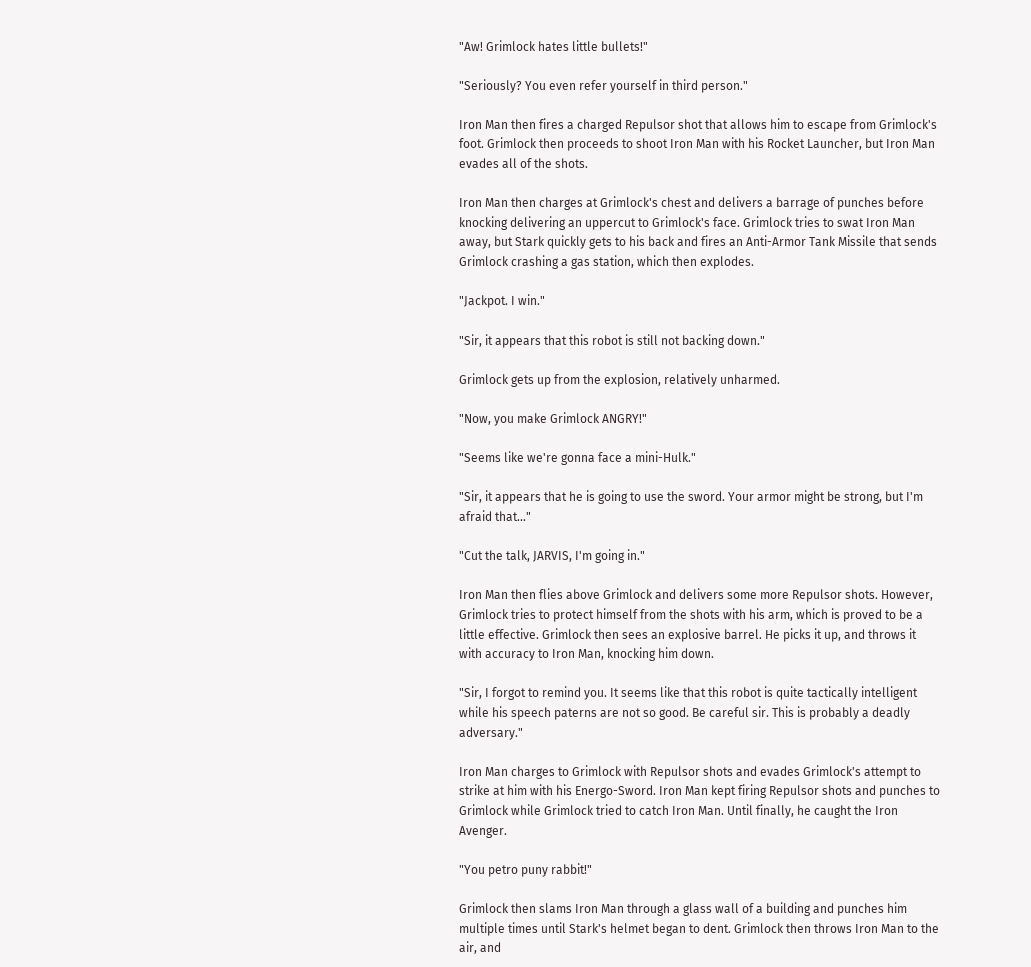"Aw! Grimlock hates little bullets!"

"Seriously? You even refer yourself in third person."

Iron Man then fires a charged Repulsor shot that allows him to escape from Grimlock's foot. Grimlock then proceeds to shoot Iron Man with his Rocket Launcher, but Iron Man evades all of the shots.

Iron Man then charges at Grimlock's chest and delivers a barrage of punches before knocking delivering an uppercut to Grimlock's face. Grimlock tries to swat Iron Man away, but Stark quickly gets to his back and fires an Anti-Armor Tank Missile that sends Grimlock crashing a gas station, which then explodes.

"Jackpot. I win."

"Sir, it appears that this robot is still not backing down."

Grimlock gets up from the explosion, relatively unharmed.

"Now, you make Grimlock ANGRY!"

"Seems like we're gonna face a mini-Hulk."

"Sir, it appears that he is going to use the sword. Your armor might be strong, but I'm afraid that..."

"Cut the talk, JARVIS, I'm going in."

Iron Man then flies above Grimlock and delivers some more Repulsor shots. However, Grimlock tries to protect himself from the shots with his arm, which is proved to be a little effective. Grimlock then sees an explosive barrel. He picks it up, and throws it with accuracy to Iron Man, knocking him down.

"Sir, I forgot to remind you. It seems like that this robot is quite tactically intelligent while his speech paterns are not so good. Be careful sir. This is probably a deadly adversary."

Iron Man charges to Grimlock with Repulsor shots and evades Grimlock's attempt to strike at him with his Energo-Sword. Iron Man kept firing Repulsor shots and punches to Grimlock while Grimlock tried to catch Iron Man. Until finally, he caught the Iron Avenger.

"You petro puny rabbit!"

Grimlock then slams Iron Man through a glass wall of a building and punches him multiple times until Stark's helmet began to dent. Grimlock then throws Iron Man to the air, and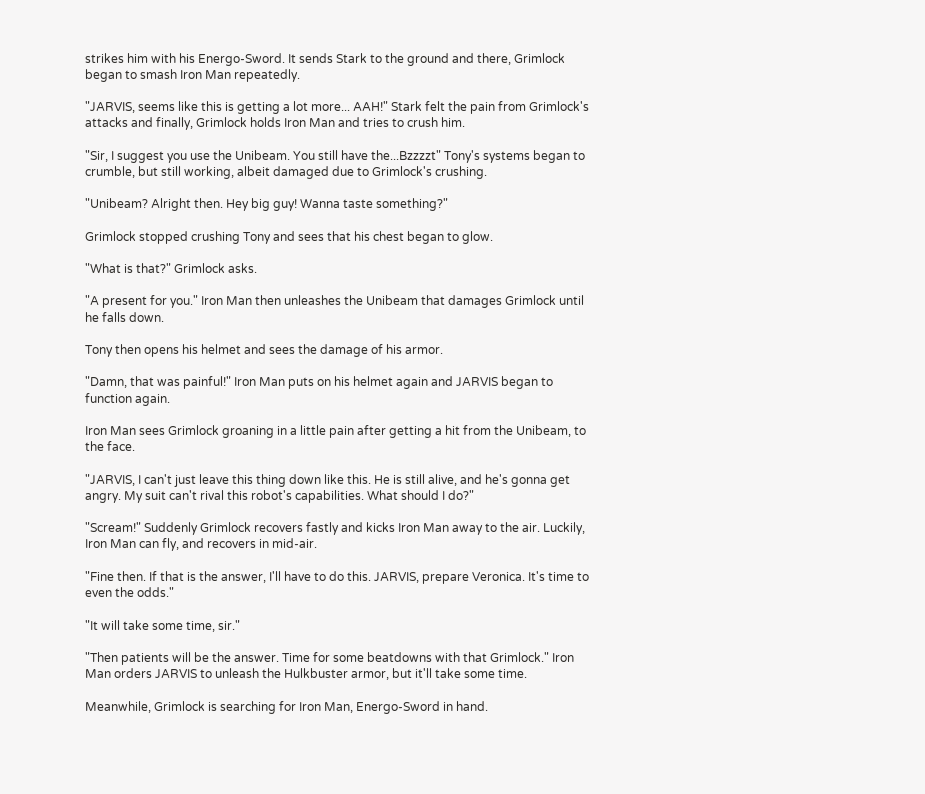strikes him with his Energo-Sword. It sends Stark to the ground and there, Grimlock began to smash Iron Man repeatedly.

"JARVIS, seems like this is getting a lot more... AAH!" Stark felt the pain from Grimlock's attacks and finally, Grimlock holds Iron Man and tries to crush him.

"Sir, I suggest you use the Unibeam. You still have the...Bzzzzt" Tony's systems began to crumble, but still working, albeit damaged due to Grimlock's crushing.

"Unibeam? Alright then. Hey big guy! Wanna taste something?"

Grimlock stopped crushing Tony and sees that his chest began to glow.

"What is that?" Grimlock asks.

"A present for you." Iron Man then unleashes the Unibeam that damages Grimlock until he falls down.

Tony then opens his helmet and sees the damage of his armor.

"Damn, that was painful!" Iron Man puts on his helmet again and JARVIS began to function again.

Iron Man sees Grimlock groaning in a little pain after getting a hit from the Unibeam, to the face.

"JARVIS, I can't just leave this thing down like this. He is still alive, and he's gonna get angry. My suit can't rival this robot's capabilities. What should I do?"

"Scream!" Suddenly Grimlock recovers fastly and kicks Iron Man away to the air. Luckily, Iron Man can fly, and recovers in mid-air.

"Fine then. If that is the answer, I'll have to do this. JARVIS, prepare Veronica. It's time to even the odds."

"It will take some time, sir."

"Then patients will be the answer. Time for some beatdowns with that Grimlock." Iron Man orders JARVIS to unleash the Hulkbuster armor, but it'll take some time.

Meanwhile, Grimlock is searching for Iron Man, Energo-Sword in hand.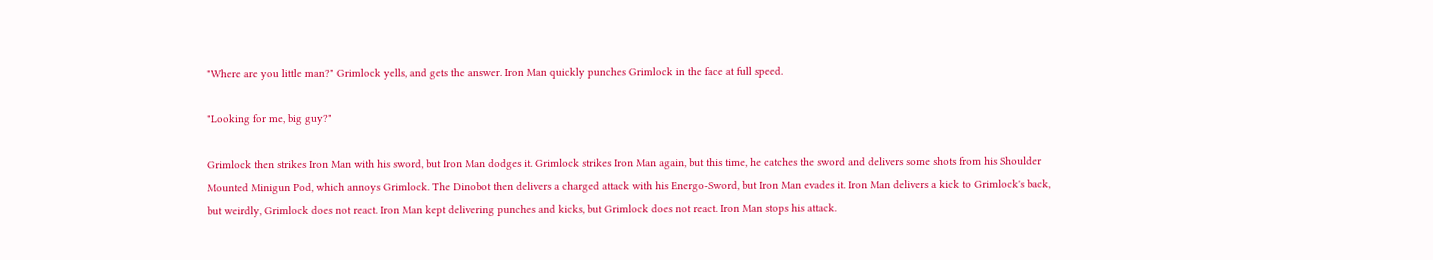"Where are you little man?" Grimlock yells, and gets the answer. Iron Man quickly punches Grimlock in the face at full speed.

"Looking for me, big guy?"

Grimlock then strikes Iron Man with his sword, but Iron Man dodges it. Grimlock strikes Iron Man again, but this time, he catches the sword and delivers some shots from his Shoulder Mounted Minigun Pod, which annoys Grimlock. The Dinobot then delivers a charged attack with his Energo-Sword, but Iron Man evades it. Iron Man delivers a kick to Grimlock's back, but weirdly, Grimlock does not react. Iron Man kept delivering punches and kicks, but Grimlock does not react. Iron Man stops his attack.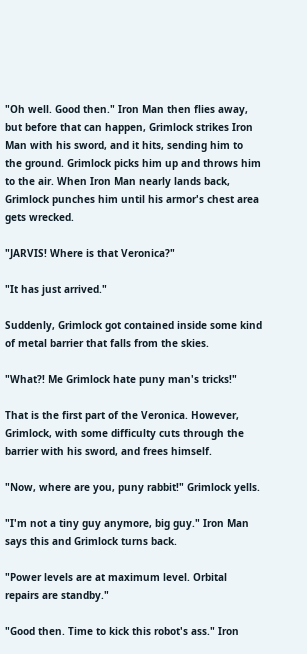"Oh well. Good then." Iron Man then flies away, but before that can happen, Grimlock strikes Iron Man with his sword, and it hits, sending him to the ground. Grimlock picks him up and throws him to the air. When Iron Man nearly lands back, Grimlock punches him until his armor's chest area gets wrecked.

"JARVIS! Where is that Veronica?"

"It has just arrived."

Suddenly, Grimlock got contained inside some kind of metal barrier that falls from the skies.

"What?! Me Grimlock hate puny man's tricks!"

That is the first part of the Veronica. However, Grimlock, with some difficulty cuts through the barrier with his sword, and frees himself.

"Now, where are you, puny rabbit!" Grimlock yells.

"I'm not a tiny guy anymore, big guy." Iron Man says this and Grimlock turns back.

"Power levels are at maximum level. Orbital repairs are standby."

"Good then. Time to kick this robot's ass." Iron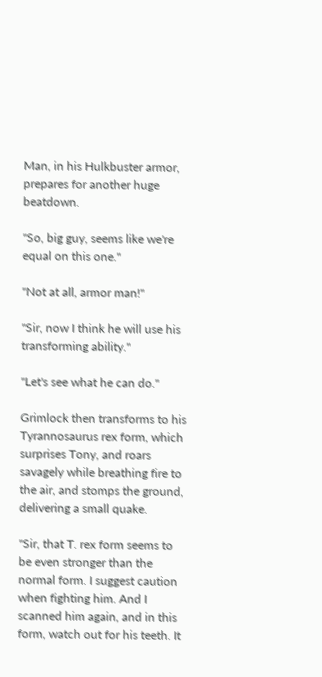Man, in his Hulkbuster armor, prepares for another huge beatdown.

"So, big guy, seems like we're equal on this one."

"Not at all, armor man!"

"Sir, now I think he will use his transforming ability."

"Let's see what he can do."

Grimlock then transforms to his Tyrannosaurus rex form, which surprises Tony, and roars savagely while breathing fire to the air, and stomps the ground, delivering a small quake.

"Sir, that T. rex form seems to be even stronger than the normal form. I suggest caution when fighting him. And I scanned him again, and in this form, watch out for his teeth. It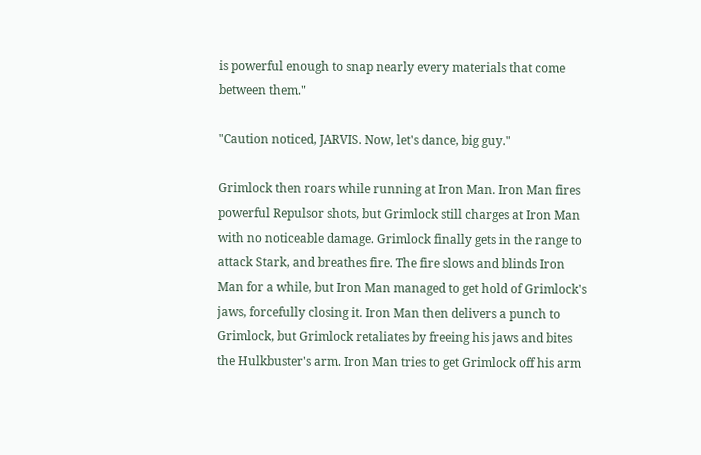is powerful enough to snap nearly every materials that come between them."

"Caution noticed, JARVIS. Now, let's dance, big guy."

Grimlock then roars while running at Iron Man. Iron Man fires powerful Repulsor shots, but Grimlock still charges at Iron Man with no noticeable damage. Grimlock finally gets in the range to attack Stark, and breathes fire. The fire slows and blinds Iron Man for a while, but Iron Man managed to get hold of Grimlock's jaws, forcefully closing it. Iron Man then delivers a punch to Grimlock, but Grimlock retaliates by freeing his jaws and bites the Hulkbuster's arm. Iron Man tries to get Grimlock off his arm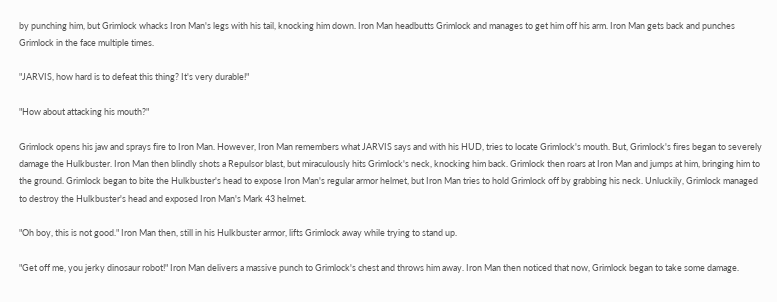by punching him, but Grimlock whacks Iron Man's legs with his tail, knocking him down. Iron Man headbutts Grimlock and manages to get him off his arm. Iron Man gets back and punches Grimlock in the face multiple times.

"JARVIS, how hard is to defeat this thing? It's very durable!"

"How about attacking his mouth?"

Grimlock opens his jaw and sprays fire to Iron Man. However, Iron Man remembers what JARVIS says and with his HUD, tries to locate Grimlock's mouth. But, Grimlock's fires began to severely damage the Hulkbuster. Iron Man then blindly shots a Repulsor blast, but miraculously hits Grimlock's neck, knocking him back. Grimlock then roars at Iron Man and jumps at him, bringing him to the ground. Grimlock began to bite the Hulkbuster's head to expose Iron Man's regular armor helmet, but Iron Man tries to hold Grimlock off by grabbing his neck. Unluckily, Grimlock managed to destroy the Hulkbuster's head and exposed Iron Man's Mark 43 helmet.

"Oh boy, this is not good." Iron Man then, still in his Hulkbuster armor, lifts Grimlock away while trying to stand up.

"Get off me, you jerky dinosaur robot!" Iron Man delivers a massive punch to Grimlock's chest and throws him away. Iron Man then noticed that now, Grimlock began to take some damage.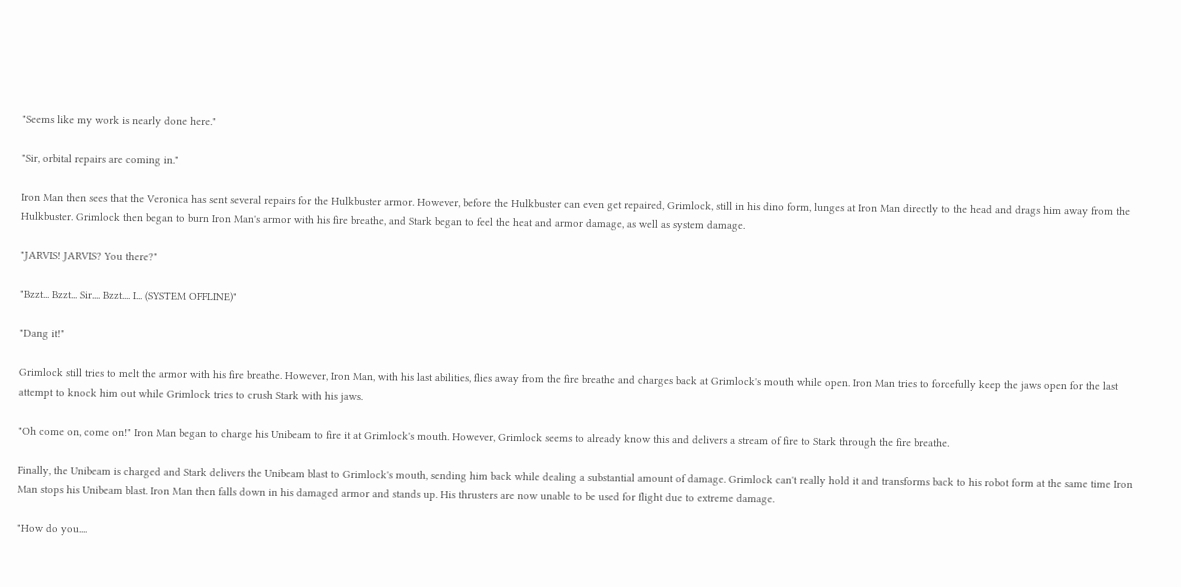"Seems like my work is nearly done here."

"Sir, orbital repairs are coming in."

Iron Man then sees that the Veronica has sent several repairs for the Hulkbuster armor. However, before the Hulkbuster can even get repaired, Grimlock, still in his dino form, lunges at Iron Man directly to the head and drags him away from the Hulkbuster. Grimlock then began to burn Iron Man's armor with his fire breathe, and Stark began to feel the heat and armor damage, as well as system damage.

"JARVIS! JARVIS? You there?"

"Bzzt... Bzzt... Sir.... Bzzt.... I... (SYSTEM OFFLINE)"

"Dang it!"

Grimlock still tries to melt the armor with his fire breathe. However, Iron Man, with his last abilities, flies away from the fire breathe and charges back at Grimlock's mouth while open. Iron Man tries to forcefully keep the jaws open for the last attempt to knock him out while Grimlock tries to crush Stark with his jaws.

"Oh come on, come on!" Iron Man began to charge his Unibeam to fire it at Grimlock's mouth. However, Grimlock seems to already know this and delivers a stream of fire to Stark through the fire breathe.

Finally, the Unibeam is charged and Stark delivers the Unibeam blast to Grimlock's mouth, sending him back while dealing a substantial amount of damage. Grimlock can't really hold it and transforms back to his robot form at the same time Iron Man stops his Unibeam blast. Iron Man then falls down in his damaged armor and stands up. His thrusters are now unable to be used for flight due to extreme damage.

"How do you....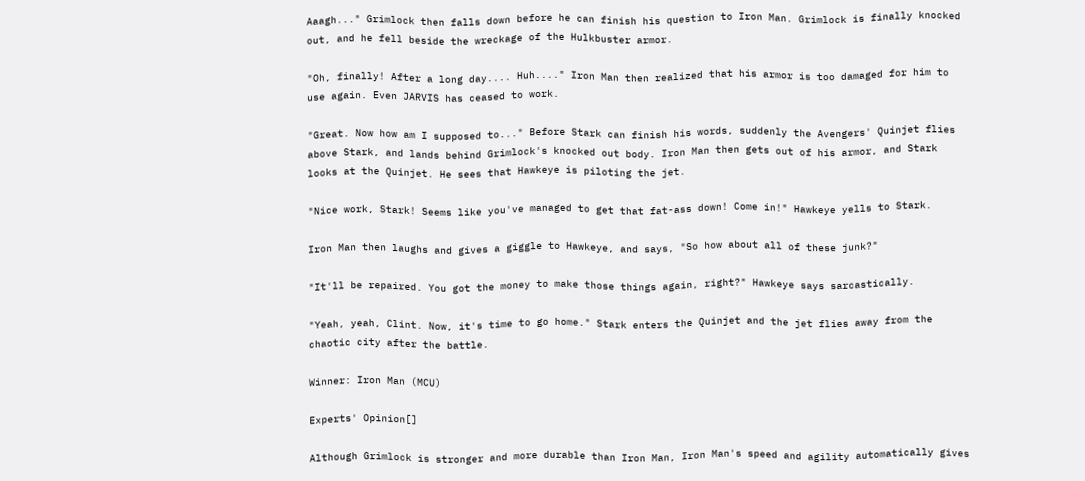Aaagh..." Grimlock then falls down before he can finish his question to Iron Man. Grimlock is finally knocked out, and he fell beside the wreckage of the Hulkbuster armor.

"Oh, finally! After a long day.... Huh...." Iron Man then realized that his armor is too damaged for him to use again. Even JARVIS has ceased to work.

"Great. Now how am I supposed to..." Before Stark can finish his words, suddenly the Avengers' Quinjet flies above Stark, and lands behind Grimlock's knocked out body. Iron Man then gets out of his armor, and Stark looks at the Quinjet. He sees that Hawkeye is piloting the jet.

"Nice work, Stark! Seems like you've managed to get that fat-ass down! Come in!" Hawkeye yells to Stark.

Iron Man then laughs and gives a giggle to Hawkeye, and says, "So how about all of these junk?"

"It'll be repaired. You got the money to make those things again, right?" Hawkeye says sarcastically.

"Yeah, yeah, Clint. Now, it's time to go home." Stark enters the Quinjet and the jet flies away from the chaotic city after the battle.

Winner: Iron Man (MCU)

Experts' Opinion[]

Although Grimlock is stronger and more durable than Iron Man, Iron Man's speed and agility automatically gives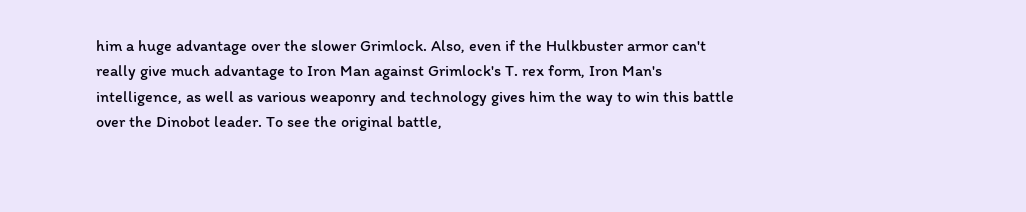him a huge advantage over the slower Grimlock. Also, even if the Hulkbuster armor can't really give much advantage to Iron Man against Grimlock's T. rex form, Iron Man's intelligence, as well as various weaponry and technology gives him the way to win this battle over the Dinobot leader. To see the original battle,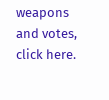weapons and votes, click here.